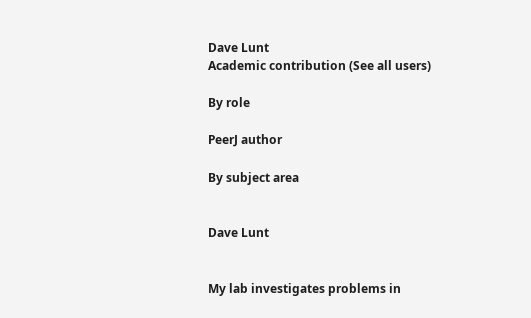Dave Lunt
Academic contribution (See all users)

By role

PeerJ author

By subject area


Dave Lunt


My lab investigates problems in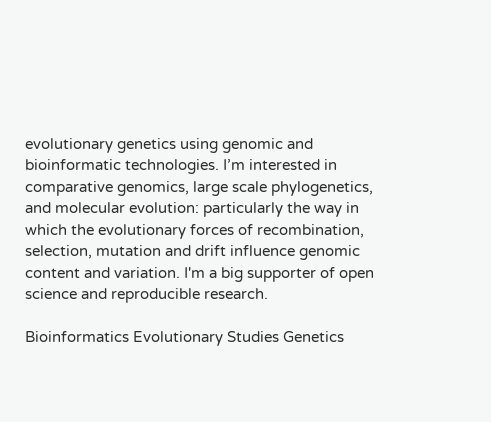evolutionary genetics using genomic and bioinformatic technologies. I’m interested in comparative genomics, large scale phylogenetics, and molecular evolution: particularly the way in which the evolutionary forces of recombination, selection, mutation and drift influence genomic content and variation. I'm a big supporter of open science and reproducible research.

Bioinformatics Evolutionary Studies Genetics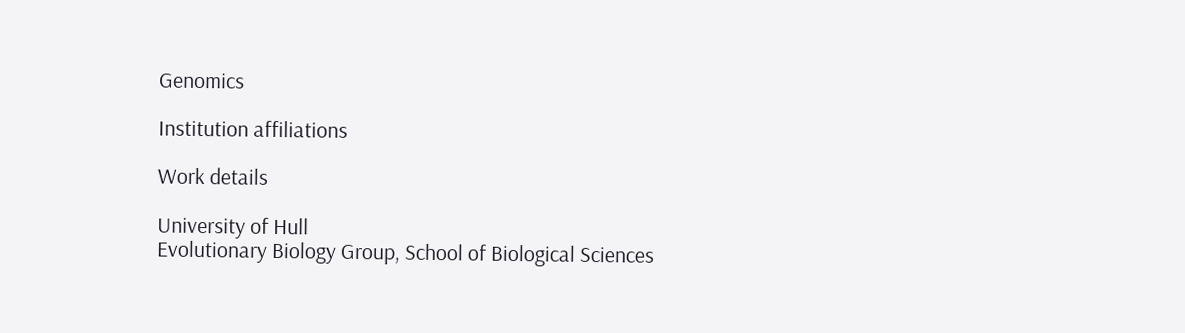Genomics

Institution affiliations

Work details

University of Hull
Evolutionary Biology Group, School of Biological Sciences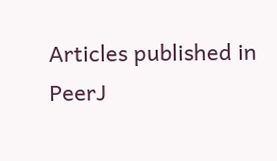Articles published in PeerJ